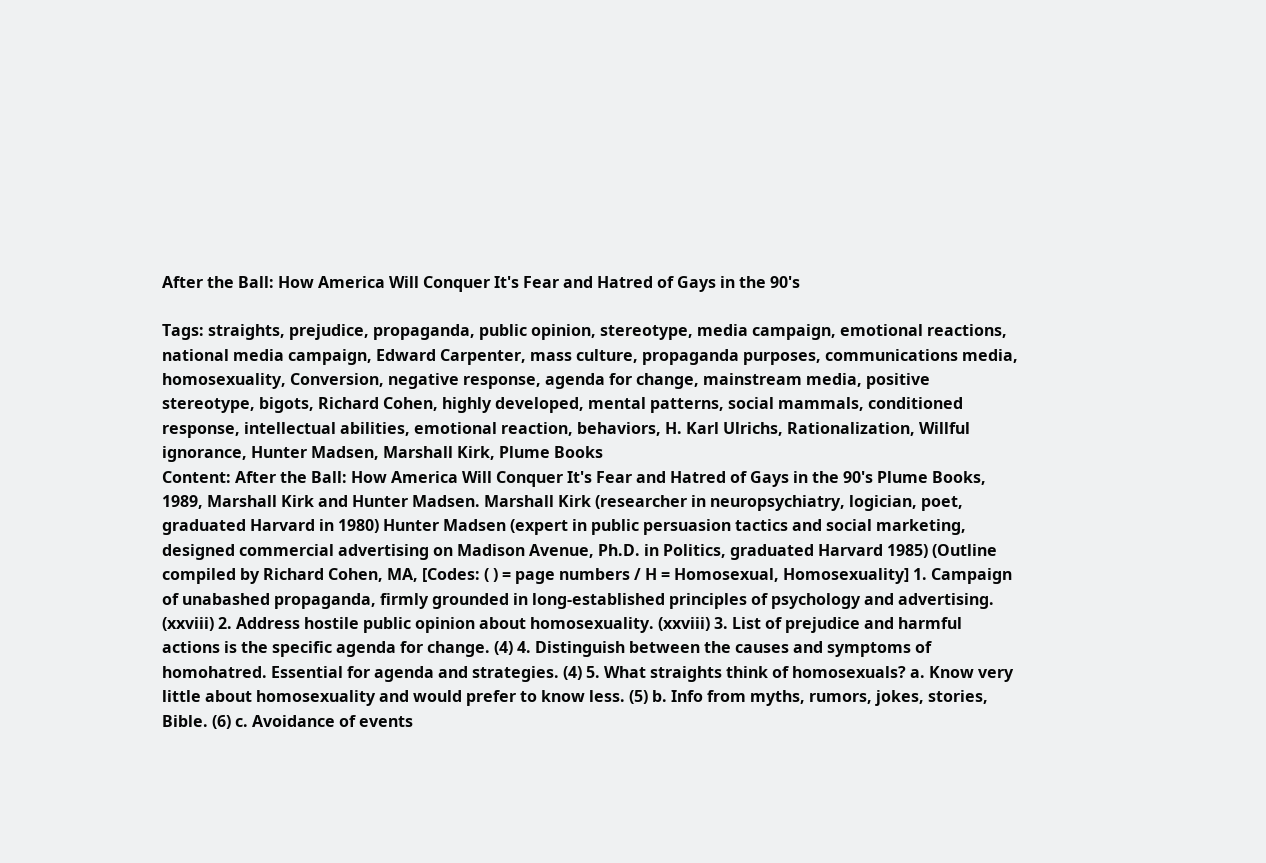After the Ball: How America Will Conquer It's Fear and Hatred of Gays in the 90's

Tags: straights, prejudice, propaganda, public opinion, stereotype, media campaign, emotional reactions, national media campaign, Edward Carpenter, mass culture, propaganda purposes, communications media, homosexuality, Conversion, negative response, agenda for change, mainstream media, positive stereotype, bigots, Richard Cohen, highly developed, mental patterns, social mammals, conditioned response, intellectual abilities, emotional reaction, behaviors, H. Karl Ulrichs, Rationalization, Willful ignorance, Hunter Madsen, Marshall Kirk, Plume Books
Content: After the Ball: How America Will Conquer It's Fear and Hatred of Gays in the 90's Plume Books, 1989, Marshall Kirk and Hunter Madsen. Marshall Kirk (researcher in neuropsychiatry, logician, poet, graduated Harvard in 1980) Hunter Madsen (expert in public persuasion tactics and social marketing, designed commercial advertising on Madison Avenue, Ph.D. in Politics, graduated Harvard 1985) (Outline compiled by Richard Cohen, MA, [Codes: ( ) = page numbers / H = Homosexual, Homosexuality] 1. Campaign of unabashed propaganda, firmly grounded in long-established principles of psychology and advertising. (xxviii) 2. Address hostile public opinion about homosexuality. (xxviii) 3. List of prejudice and harmful actions is the specific agenda for change. (4) 4. Distinguish between the causes and symptoms of homohatred. Essential for agenda and strategies. (4) 5. What straights think of homosexuals? a. Know very little about homosexuality and would prefer to know less. (5) b. Info from myths, rumors, jokes, stories, Bible. (6) c. Avoidance of events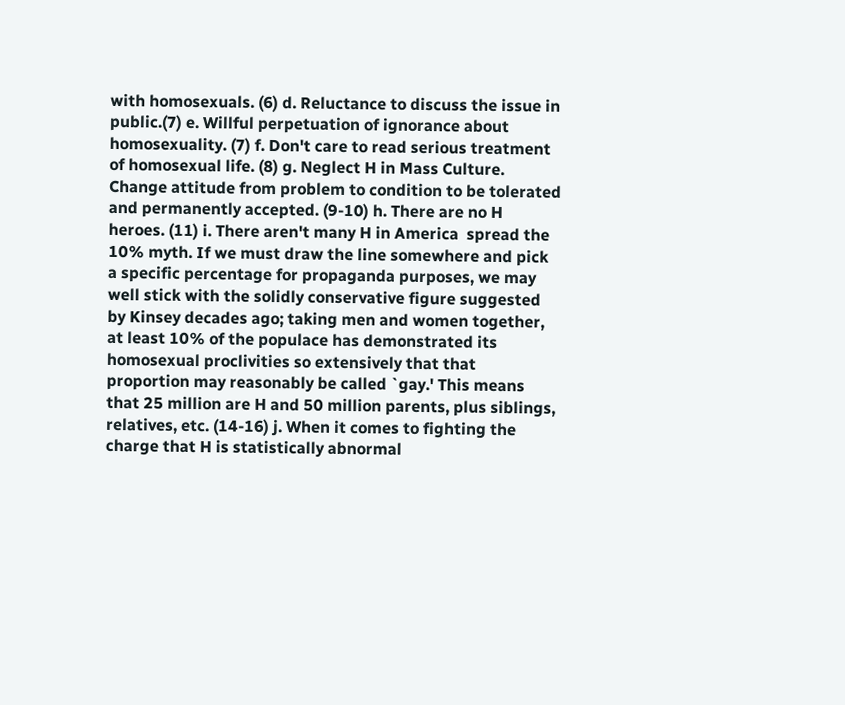with homosexuals. (6) d. Reluctance to discuss the issue in public.(7) e. Willful perpetuation of ignorance about homosexuality. (7) f. Don't care to read serious treatment of homosexual life. (8) g. Neglect H in Mass Culture. Change attitude from problem to condition to be tolerated and permanently accepted. (9-10) h. There are no H heroes. (11) i. There aren't many H in America  spread the 10% myth. If we must draw the line somewhere and pick a specific percentage for propaganda purposes, we may well stick with the solidly conservative figure suggested by Kinsey decades ago; taking men and women together, at least 10% of the populace has demonstrated its homosexual proclivities so extensively that that proportion may reasonably be called `gay.' This means that 25 million are H and 50 million parents, plus siblings, relatives, etc. (14-16) j. When it comes to fighting the charge that H is statistically abnormal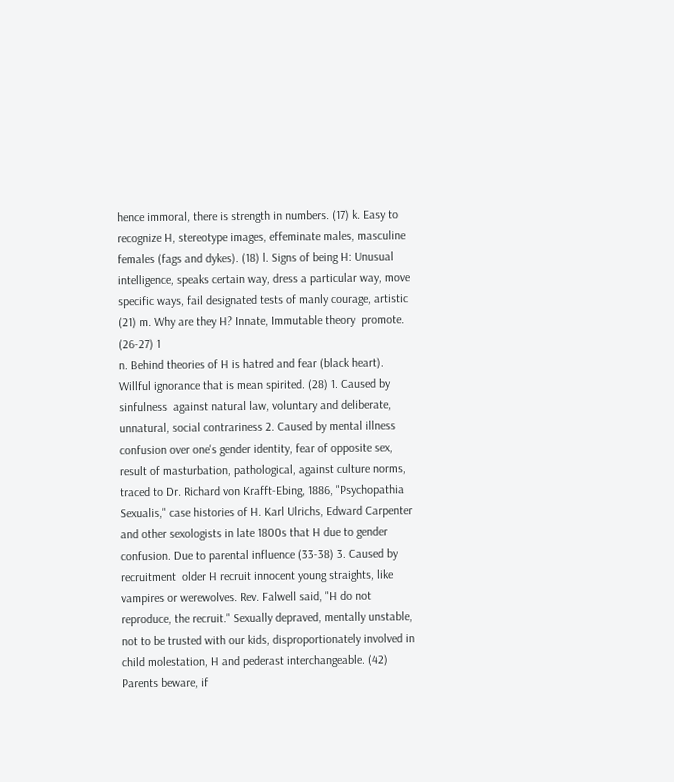hence immoral, there is strength in numbers. (17) k. Easy to recognize H, stereotype images, effeminate males, masculine females (fags and dykes). (18) l. Signs of being H: Unusual intelligence, speaks certain way, dress a particular way, move specific ways, fail designated tests of manly courage, artistic (21) m. Why are they H? Innate, Immutable theory  promote. (26-27) 1
n. Behind theories of H is hatred and fear (black heart). Willful ignorance that is mean spirited. (28) 1. Caused by sinfulness  against natural law, voluntary and deliberate, unnatural, social contrariness 2. Caused by mental illness  confusion over one's gender identity, fear of opposite sex, result of masturbation, pathological, against culture norms, traced to Dr. Richard von Krafft-Ebing, 1886, "Psychopathia Sexualis," case histories of H. Karl Ulrichs, Edward Carpenter and other sexologists in late 1800s that H due to gender confusion. Due to parental influence (33-38) 3. Caused by recruitment  older H recruit innocent young straights, like vampires or werewolves. Rev. Falwell said, "H do not reproduce, the recruit." Sexually depraved, mentally unstable, not to be trusted with our kids, disproportionately involved in child molestation, H and pederast interchangeable. (42) Parents beware, if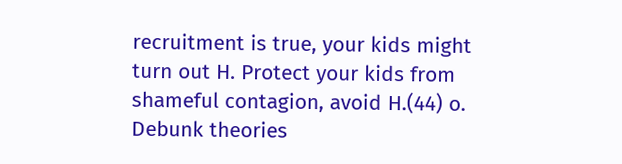recruitment is true, your kids might turn out H. Protect your kids from shameful contagion, avoid H.(44) o. Debunk theories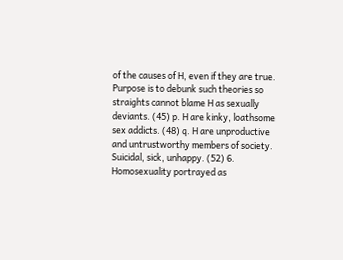of the causes of H, even if they are true. Purpose is to debunk such theories so straights cannot blame H as sexually deviants. (45) p. H are kinky, loathsome sex addicts. (48) q. H are unproductive and untrustworthy members of society. Suicidal, sick, unhappy. (52) 6. Homosexuality portrayed as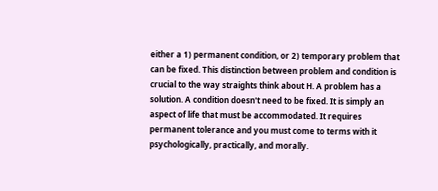either a 1) permanent condition, or 2) temporary problem that can be fixed. This distinction between problem and condition is crucial to the way straights think about H. A problem has a solution. A condition doesn't need to be fixed. It is simply an aspect of life that must be accommodated. It requires permanent tolerance and you must come to terms with it psychologically, practically, and morally.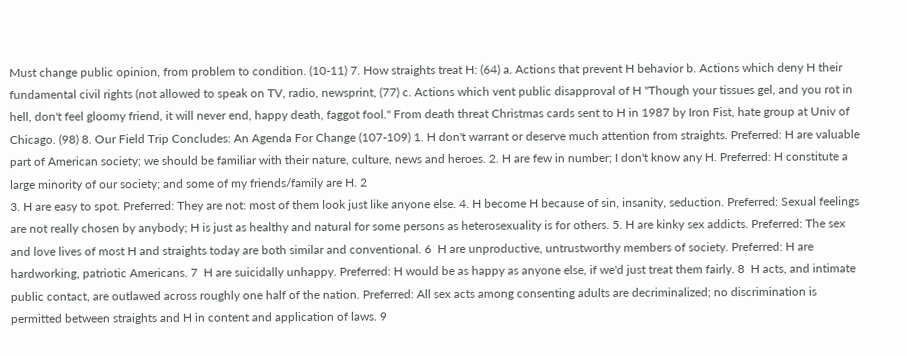Must change public opinion, from problem to condition. (10-11) 7. How straights treat H: (64) a. Actions that prevent H behavior b. Actions which deny H their fundamental civil rights (not allowed to speak on TV, radio, newsprint, (77) c. Actions which vent public disapproval of H "Though your tissues gel, and you rot in hell, don't feel gloomy friend, it will never end, happy death, faggot fool." From death threat Christmas cards sent to H in 1987 by Iron Fist, hate group at Univ of Chicago. (98) 8. Our Field Trip Concludes: An Agenda For Change (107-109) 1. H don't warrant or deserve much attention from straights. Preferred: H are valuable part of American society; we should be familiar with their nature, culture, news and heroes. 2. H are few in number; I don't know any H. Preferred: H constitute a large minority of our society; and some of my friends/family are H. 2
3. H are easy to spot. Preferred: They are not: most of them look just like anyone else. 4. H become H because of sin, insanity, seduction. Preferred: Sexual feelings are not really chosen by anybody; H is just as healthy and natural for some persons as heterosexuality is for others. 5. H are kinky sex addicts. Preferred: The sex and love lives of most H and straights today are both similar and conventional. 6  H are unproductive, untrustworthy members of society. Preferred: H are hardworking, patriotic Americans. 7  H are suicidally unhappy. Preferred: H would be as happy as anyone else, if we'd just treat them fairly. 8  H acts, and intimate public contact, are outlawed across roughly one half of the nation. Preferred: All sex acts among consenting adults are decriminalized; no discrimination is permitted between straights and H in content and application of laws. 9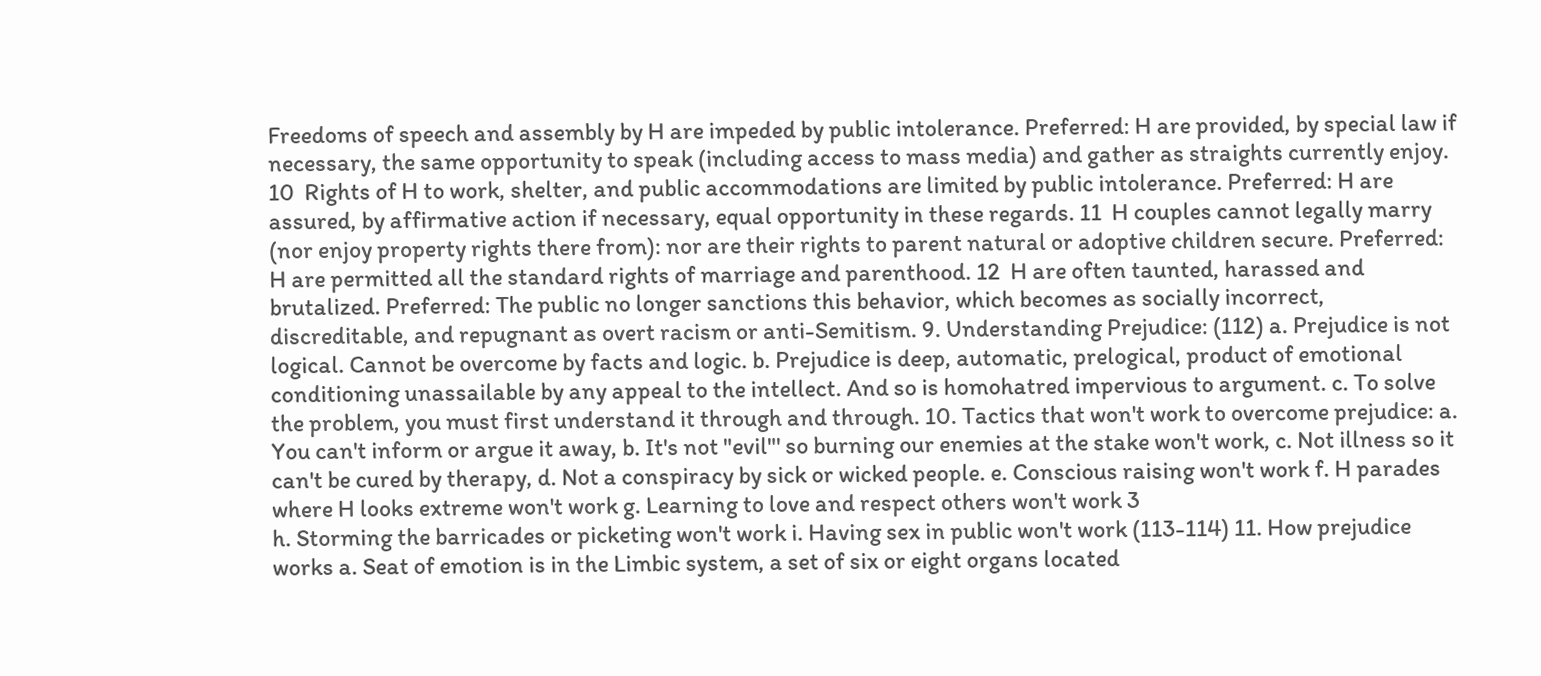Freedoms of speech and assembly by H are impeded by public intolerance. Preferred: H are provided, by special law if necessary, the same opportunity to speak (including access to mass media) and gather as straights currently enjoy. 10  Rights of H to work, shelter, and public accommodations are limited by public intolerance. Preferred: H are assured, by affirmative action if necessary, equal opportunity in these regards. 11  H couples cannot legally marry (nor enjoy property rights there from): nor are their rights to parent natural or adoptive children secure. Preferred: H are permitted all the standard rights of marriage and parenthood. 12  H are often taunted, harassed and brutalized. Preferred: The public no longer sanctions this behavior, which becomes as socially incorrect, discreditable, and repugnant as overt racism or anti-Semitism. 9. Understanding Prejudice: (112) a. Prejudice is not logical. Cannot be overcome by facts and logic. b. Prejudice is deep, automatic, prelogical, product of emotional conditioning unassailable by any appeal to the intellect. And so is homohatred impervious to argument. c. To solve the problem, you must first understand it through and through. 10. Tactics that won't work to overcome prejudice: a. You can't inform or argue it away, b. It's not "evil"' so burning our enemies at the stake won't work, c. Not illness so it can't be cured by therapy, d. Not a conspiracy by sick or wicked people. e. Conscious raising won't work f. H parades where H looks extreme won't work g. Learning to love and respect others won't work 3
h. Storming the barricades or picketing won't work i. Having sex in public won't work (113-114) 11. How prejudice works a. Seat of emotion is in the Limbic system, a set of six or eight organs located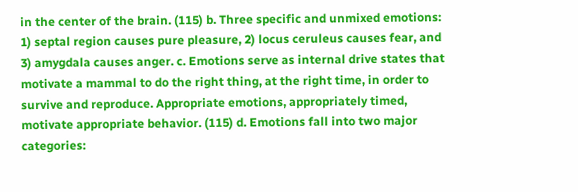in the center of the brain. (115) b. Three specific and unmixed emotions: 1) septal region causes pure pleasure, 2) locus ceruleus causes fear, and 3) amygdala causes anger. c. Emotions serve as internal drive states that motivate a mammal to do the right thing, at the right time, in order to survive and reproduce. Appropriate emotions, appropriately timed, motivate appropriate behavior. (115) d. Emotions fall into two major categories: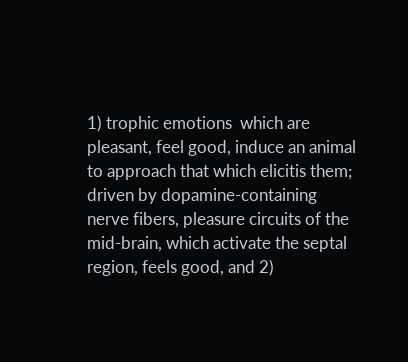1) trophic emotions  which are pleasant, feel good, induce an animal to approach that which elicitis them; driven by dopamine-containing nerve fibers, pleasure circuits of the mid-brain, which activate the septal region, feels good, and 2)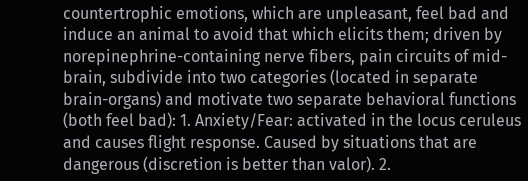countertrophic emotions, which are unpleasant, feel bad and induce an animal to avoid that which elicits them; driven by norepinephrine-containing nerve fibers, pain circuits of mid-brain, subdivide into two categories (located in separate brain-organs) and motivate two separate behavioral functions (both feel bad): 1. Anxiety/Fear: activated in the locus ceruleus and causes flight response. Caused by situations that are dangerous (discretion is better than valor). 2.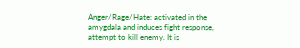Anger/Rage/Hate: activated in the amygdala and induces fight response, attempt to kill enemy. It is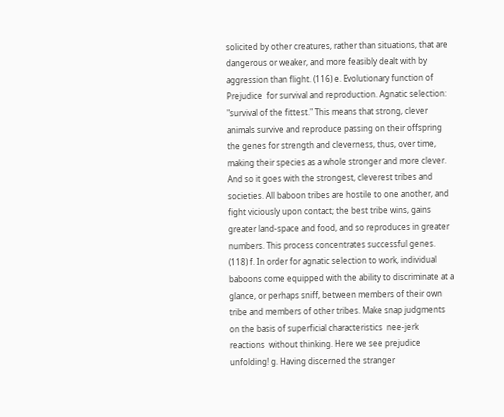solicited by other creatures, rather than situations, that are dangerous or weaker, and more feasibly dealt with by aggression than flight. (116) e. Evolutionary function of Prejudice  for survival and reproduction. Agnatic selection: "survival of the fittest." This means that strong, clever animals survive and reproduce passing on their offspring the genes for strength and cleverness, thus, over time, making their species as a whole stronger and more clever. And so it goes with the strongest, cleverest tribes and societies. All baboon tribes are hostile to one another, and fight viciously upon contact; the best tribe wins, gains greater land-space and food, and so reproduces in greater numbers. This process concentrates successful genes. (118) f. In order for agnatic selection to work, individual baboons come equipped with the ability to discriminate at a glance, or perhaps sniff, between members of their own tribe and members of other tribes. Make snap judgments on the basis of superficial characteristics  nee-jerk reactions  without thinking. Here we see prejudice unfolding! g. Having discerned the stranger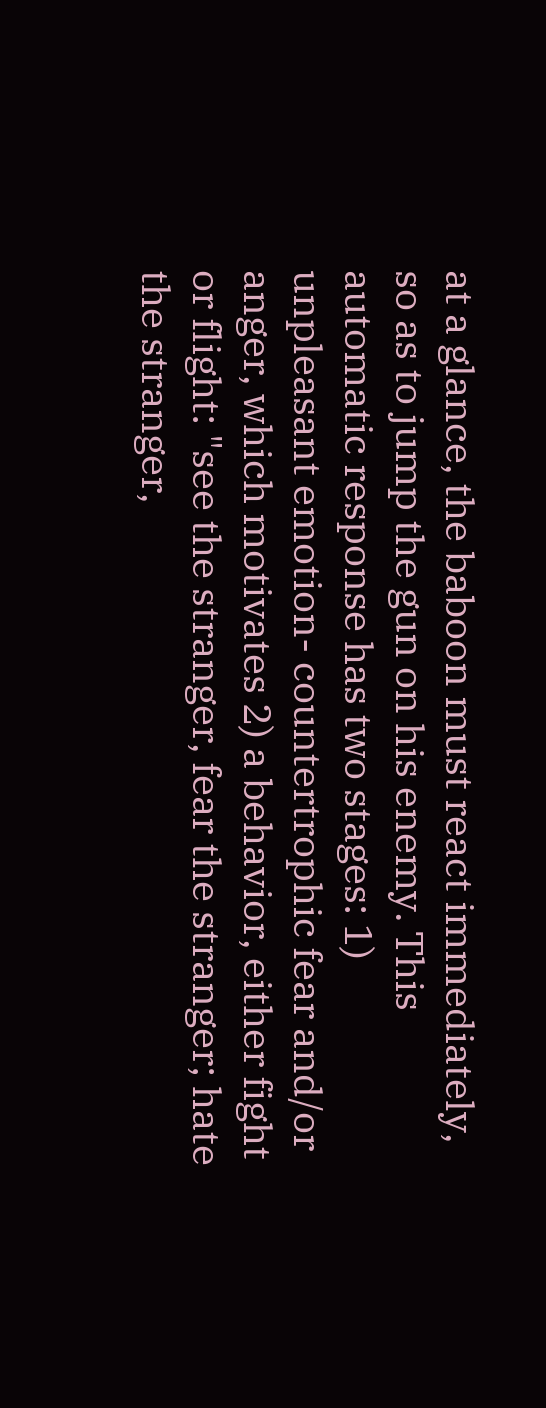at a glance, the baboon must react immediately, so as to jump the gun on his enemy. This automatic response has two stages: 1) unpleasant emotion- countertrophic fear and/or anger, which motivates 2) a behavior, either fight or flight: "see the stranger, fear the stranger; hate the stranger,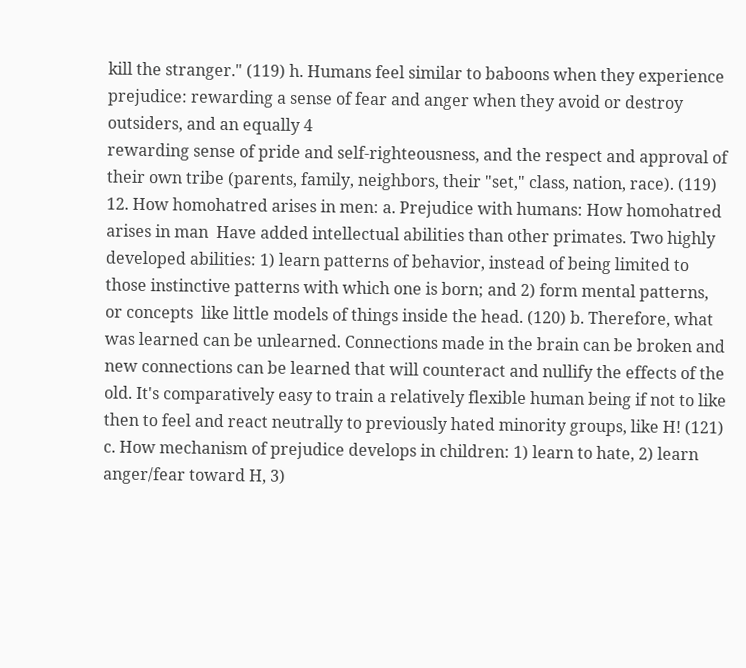kill the stranger." (119) h. Humans feel similar to baboons when they experience prejudice: rewarding a sense of fear and anger when they avoid or destroy outsiders, and an equally 4
rewarding sense of pride and self-righteousness, and the respect and approval of their own tribe (parents, family, neighbors, their "set," class, nation, race). (119) 12. How homohatred arises in men: a. Prejudice with humans: How homohatred arises in man  Have added intellectual abilities than other primates. Two highly developed abilities: 1) learn patterns of behavior, instead of being limited to those instinctive patterns with which one is born; and 2) form mental patterns, or concepts  like little models of things inside the head. (120) b. Therefore, what was learned can be unlearned. Connections made in the brain can be broken and new connections can be learned that will counteract and nullify the effects of the old. It's comparatively easy to train a relatively flexible human being if not to like then to feel and react neutrally to previously hated minority groups, like H! (121) c. How mechanism of prejudice develops in children: 1) learn to hate, 2) learn anger/fear toward H, 3)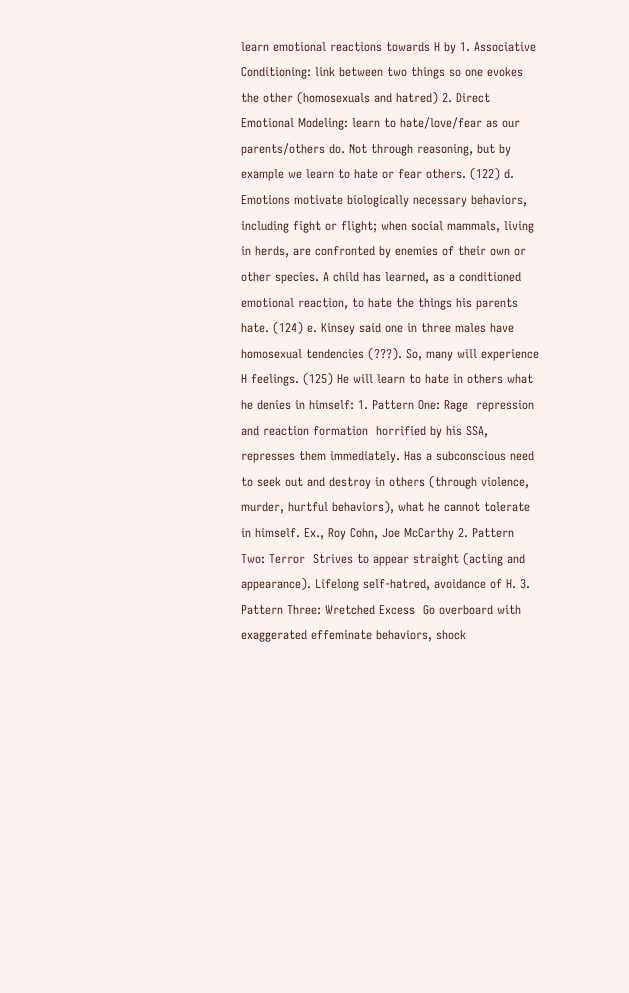learn emotional reactions towards H by 1. Associative Conditioning: link between two things so one evokes the other (homosexuals and hatred) 2. Direct Emotional Modeling: learn to hate/love/fear as our parents/others do. Not through reasoning, but by example we learn to hate or fear others. (122) d. Emotions motivate biologically necessary behaviors, including fight or flight; when social mammals, living in herds, are confronted by enemies of their own or other species. A child has learned, as a conditioned emotional reaction, to hate the things his parents hate. (124) e. Kinsey said one in three males have homosexual tendencies (???). So, many will experience H feelings. (125) He will learn to hate in others what he denies in himself: 1. Pattern One: Rage  repression and reaction formation  horrified by his SSA, represses them immediately. Has a subconscious need to seek out and destroy in others (through violence, murder, hurtful behaviors), what he cannot tolerate in himself. Ex., Roy Cohn, Joe McCarthy 2. Pattern Two: Terror  Strives to appear straight (acting and appearance). Lifelong self-hatred, avoidance of H. 3. Pattern Three: Wretched Excess  Go overboard with exaggerated effeminate behaviors, shock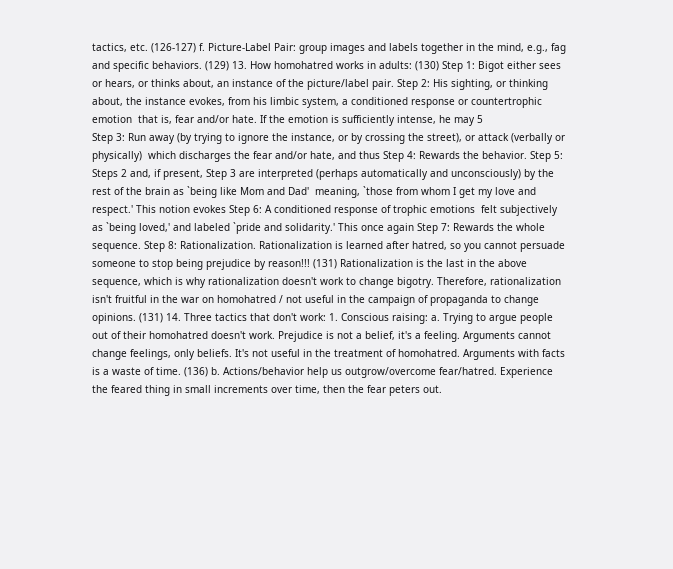tactics, etc. (126-127) f. Picture-Label Pair: group images and labels together in the mind, e.g., fag and specific behaviors. (129) 13. How homohatred works in adults: (130) Step 1: Bigot either sees or hears, or thinks about, an instance of the picture/label pair. Step 2: His sighting, or thinking about, the instance evokes, from his limbic system, a conditioned response or countertrophic emotion  that is, fear and/or hate. If the emotion is sufficiently intense, he may 5
Step 3: Run away (by trying to ignore the instance, or by crossing the street), or attack (verbally or physically)  which discharges the fear and/or hate, and thus Step 4: Rewards the behavior. Step 5: Steps 2 and, if present, Step 3 are interpreted (perhaps automatically and unconsciously) by the rest of the brain as `being like Mom and Dad'  meaning, `those from whom I get my love and respect.' This notion evokes Step 6: A conditioned response of trophic emotions  felt subjectively as `being loved,' and labeled `pride and solidarity.' This once again Step 7: Rewards the whole sequence. Step 8: Rationalization. Rationalization is learned after hatred, so you cannot persuade someone to stop being prejudice by reason!!! (131) Rationalization is the last in the above sequence, which is why rationalization doesn't work to change bigotry. Therefore, rationalization isn't fruitful in the war on homohatred / not useful in the campaign of propaganda to change opinions. (131) 14. Three tactics that don't work: 1. Conscious raising: a. Trying to argue people out of their homohatred doesn't work. Prejudice is not a belief, it's a feeling. Arguments cannot change feelings, only beliefs. It's not useful in the treatment of homohatred. Arguments with facts is a waste of time. (136) b. Actions/behavior help us outgrow/overcome fear/hatred. Experience the feared thing in small increments over time, then the fear peters out.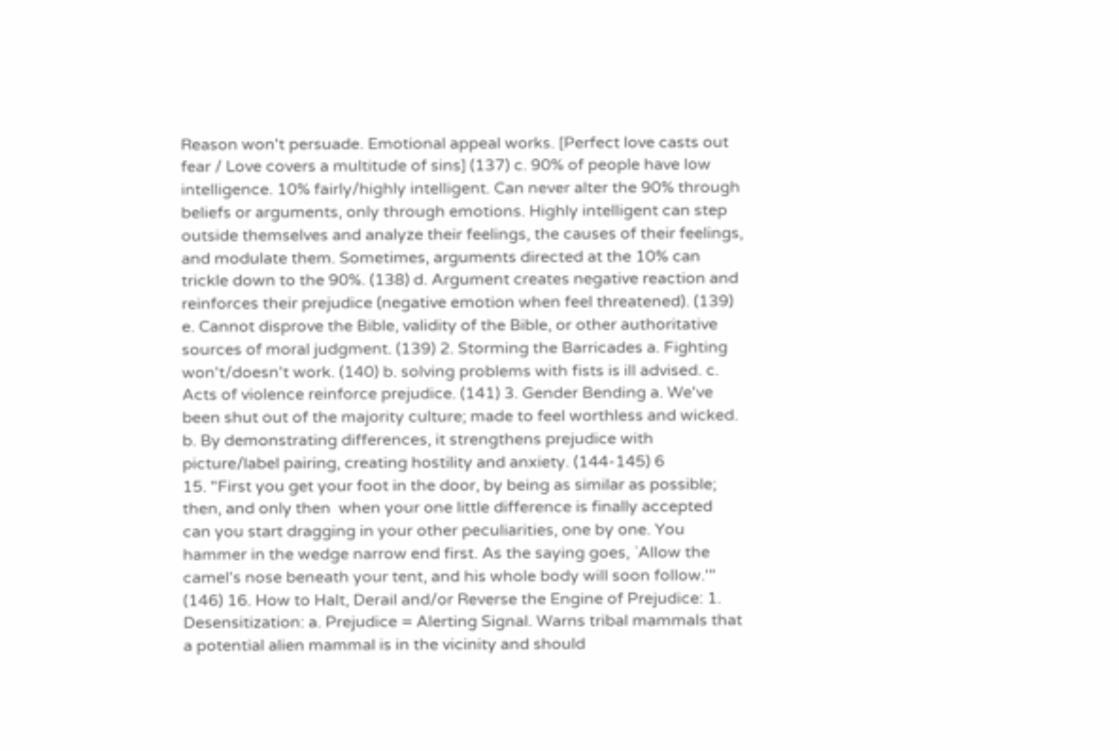Reason won't persuade. Emotional appeal works. [Perfect love casts out fear / Love covers a multitude of sins] (137) c. 90% of people have low intelligence. 10% fairly/highly intelligent. Can never alter the 90% through beliefs or arguments, only through emotions. Highly intelligent can step outside themselves and analyze their feelings, the causes of their feelings, and modulate them. Sometimes, arguments directed at the 10% can trickle down to the 90%. (138) d. Argument creates negative reaction and reinforces their prejudice (negative emotion when feel threatened). (139) e. Cannot disprove the Bible, validity of the Bible, or other authoritative sources of moral judgment. (139) 2. Storming the Barricades a. Fighting won't/doesn't work. (140) b. solving problems with fists is ill advised. c. Acts of violence reinforce prejudice. (141) 3. Gender Bending a. We've been shut out of the majority culture; made to feel worthless and wicked. b. By demonstrating differences, it strengthens prejudice with picture/label pairing, creating hostility and anxiety. (144-145) 6
15. "First you get your foot in the door, by being as similar as possible; then, and only then  when your one little difference is finally accepted  can you start dragging in your other peculiarities, one by one. You hammer in the wedge narrow end first. As the saying goes, `Allow the camel's nose beneath your tent, and his whole body will soon follow.'" (146) 16. How to Halt, Derail and/or Reverse the Engine of Prejudice: 1. Desensitization: a. Prejudice = Alerting Signal. Warns tribal mammals that a potential alien mammal is in the vicinity and should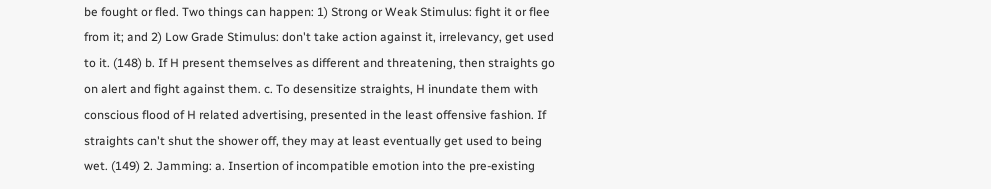be fought or fled. Two things can happen: 1) Strong or Weak Stimulus: fight it or flee from it; and 2) Low Grade Stimulus: don't take action against it, irrelevancy, get used to it. (148) b. If H present themselves as different and threatening, then straights go on alert and fight against them. c. To desensitize straights, H inundate them with conscious flood of H related advertising, presented in the least offensive fashion. If straights can't shut the shower off, they may at least eventually get used to being wet. (149) 2. Jamming: a. Insertion of incompatible emotion into the pre-existing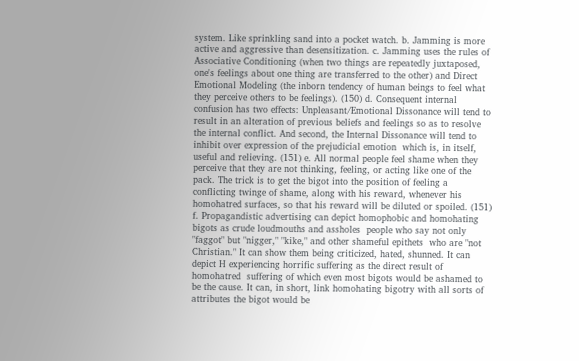system. Like sprinkling sand into a pocket watch. b. Jamming is more active and aggressive than desensitization. c. Jamming uses the rules of Associative Conditioning (when two things are repeatedly juxtaposed, one's feelings about one thing are transferred to the other) and Direct Emotional Modeling (the inborn tendency of human beings to feel what they perceive others to be feelings). (150) d. Consequent internal confusion has two effects: Unpleasant/Emotional Dissonance will tend to result in an alteration of previous beliefs and feelings so as to resolve the internal conflict. And second, the Internal Dissonance will tend to inhibit over expression of the prejudicial emotion  which is, in itself, useful and relieving. (151) e. All normal people feel shame when they perceive that they are not thinking, feeling, or acting like one of the pack. The trick is to get the bigot into the position of feeling a conflicting twinge of shame, along with his reward, whenever his homohatred surfaces, so that his reward will be diluted or spoiled. (151) f. Propagandistic advertising can depict homophobic and homohating bigots as crude loudmouths and assholes  people who say not only "faggot" but "nigger," "kike," and other shameful epithets  who are "not Christian." It can show them being criticized, hated, shunned. It can depict H experiencing horrific suffering as the direct result of homohatred  suffering of which even most bigots would be ashamed to be the cause. It can, in short, link homohating bigotry with all sorts of attributes the bigot would be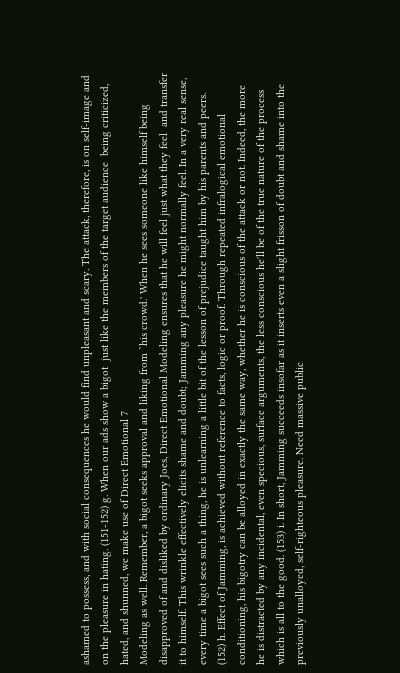ashamed to possess, and with social consequences he would find unpleasant and scary. The attack, therefore, is on self-image and on the pleasure in hating. (151-152) g. When our ads show a bigot  just like the members of the target audience  being criticized, hated, and shunned, we make use of Direct Emotional 7
Modeling as well. Remember, a bigot seeks approval and liking from `his crowd.' When he sees someone like himself being disapproved of and disliked by ordinary Joes, Direct Emotional Modeling ensures that he will feel just what they feel  and transfer it to himself. This wrinkle effectively elicits shame and doubt; Jamming any pleasure he might normally feel. In a very real sense, every time a bigot sees such a thing, he is unlearning a little bit of the lesson of prejudice taught him by his parents and peers. (152) h. Effect of Jamming, is achieved without reference to facts, logic or proof. Through repeated infralogical emotional conditioning, his bigotry can be alloyed in exactly the same way, whether he is conscious of the attack or not. Indeed, the more he is distracted by any incidental, even specious, surface arguments, the less conscious he'll be of the true nature of the process  which is all to the good. (153) i. In short, Jamming succeeds insofar as it inserts even a slight frisson of doubt and shame into the previously unalloyed, self-righteous pleasure. Need massive public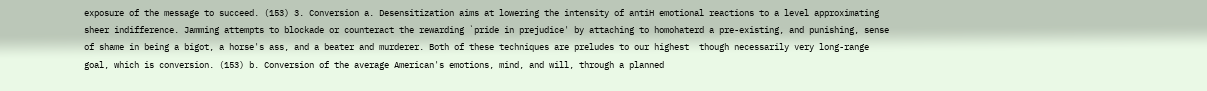exposure of the message to succeed. (153) 3. Conversion a. Desensitization aims at lowering the intensity of antiH emotional reactions to a level approximating sheer indifference. Jamming attempts to blockade or counteract the rewarding `pride in prejudice' by attaching to homohaterd a pre-existing, and punishing, sense of shame in being a bigot, a horse's ass, and a beater and murderer. Both of these techniques are preludes to our highest  though necessarily very long-range  goal, which is conversion. (153) b. Conversion of the average American's emotions, mind, and will, through a planned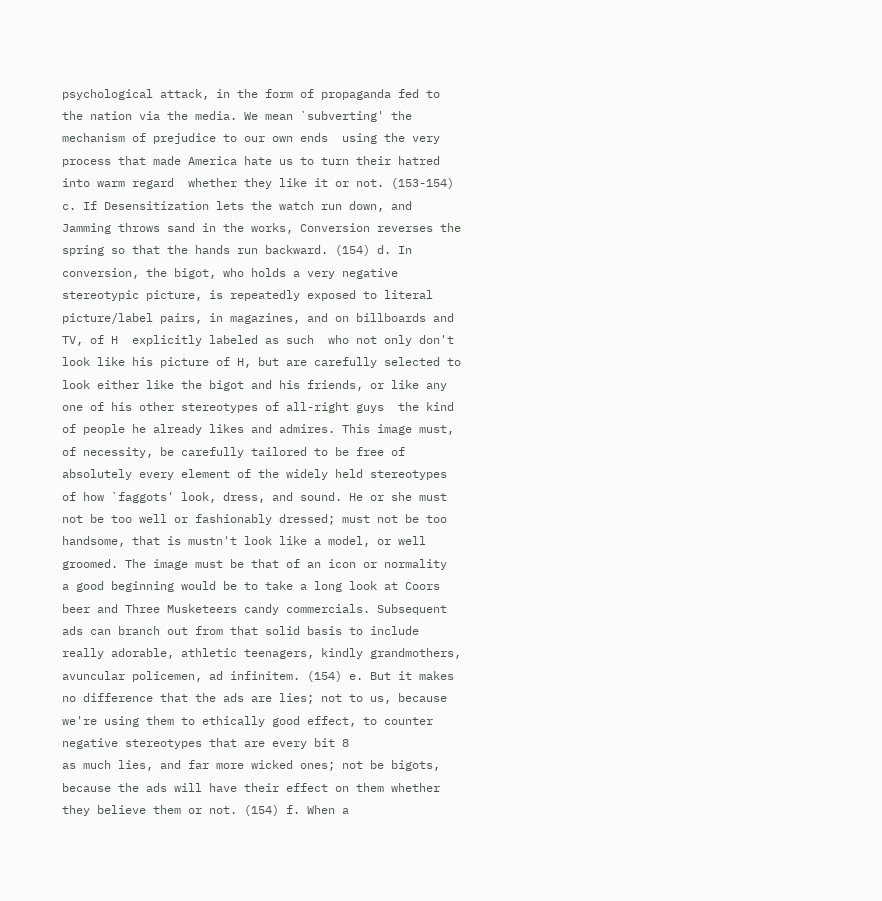psychological attack, in the form of propaganda fed to the nation via the media. We mean `subverting' the mechanism of prejudice to our own ends  using the very process that made America hate us to turn their hatred into warm regard  whether they like it or not. (153-154) c. If Desensitization lets the watch run down, and Jamming throws sand in the works, Conversion reverses the spring so that the hands run backward. (154) d. In conversion, the bigot, who holds a very negative stereotypic picture, is repeatedly exposed to literal picture/label pairs, in magazines, and on billboards and TV, of H  explicitly labeled as such  who not only don't look like his picture of H, but are carefully selected to look either like the bigot and his friends, or like any one of his other stereotypes of all-right guys  the kind of people he already likes and admires. This image must, of necessity, be carefully tailored to be free of absolutely every element of the widely held stereotypes of how `faggots' look, dress, and sound. He or she must not be too well or fashionably dressed; must not be too handsome, that is mustn't look like a model, or well groomed. The image must be that of an icon or normality  a good beginning would be to take a long look at Coors beer and Three Musketeers candy commercials. Subsequent ads can branch out from that solid basis to include really adorable, athletic teenagers, kindly grandmothers, avuncular policemen, ad infinitem. (154) e. But it makes no difference that the ads are lies; not to us, because we're using them to ethically good effect, to counter negative stereotypes that are every bit 8
as much lies, and far more wicked ones; not be bigots, because the ads will have their effect on them whether they believe them or not. (154) f. When a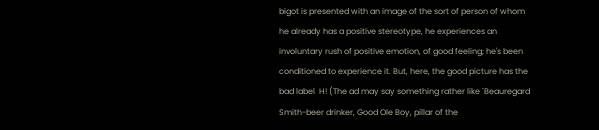bigot is presented with an image of the sort of person of whom he already has a positive stereotype, he experiences an involuntary rush of positive emotion, of good feeling; he's been conditioned to experience it. But, here, the good picture has the bad label  H! (The ad may say something rather like `Beauregard Smith-beer drinker, Good Ole Boy, pillar of the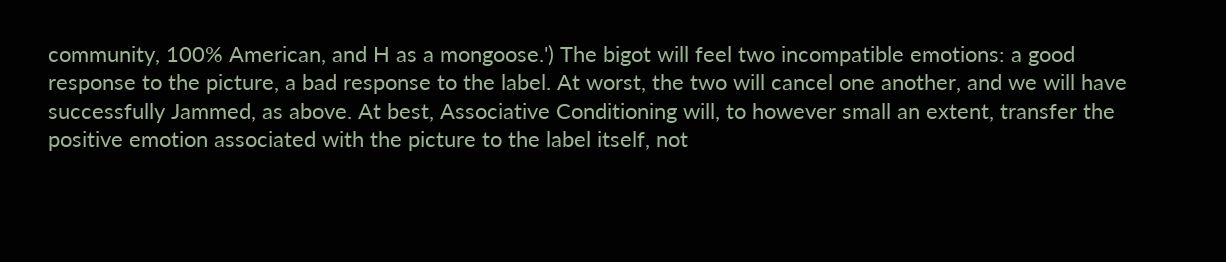community, 100% American, and H as a mongoose.') The bigot will feel two incompatible emotions: a good response to the picture, a bad response to the label. At worst, the two will cancel one another, and we will have successfully Jammed, as above. At best, Associative Conditioning will, to however small an extent, transfer the positive emotion associated with the picture to the label itself, not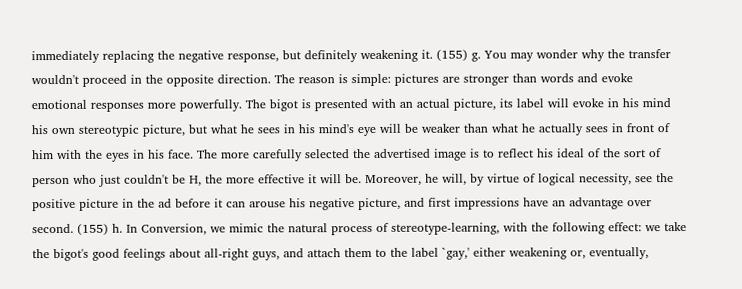immediately replacing the negative response, but definitely weakening it. (155) g. You may wonder why the transfer wouldn't proceed in the opposite direction. The reason is simple: pictures are stronger than words and evoke emotional responses more powerfully. The bigot is presented with an actual picture, its label will evoke in his mind his own stereotypic picture, but what he sees in his mind's eye will be weaker than what he actually sees in front of him with the eyes in his face. The more carefully selected the advertised image is to reflect his ideal of the sort of person who just couldn't be H, the more effective it will be. Moreover, he will, by virtue of logical necessity, see the positive picture in the ad before it can arouse his negative picture, and first impressions have an advantage over second. (155) h. In Conversion, we mimic the natural process of stereotype-learning, with the following effect: we take the bigot's good feelings about all-right guys, and attach them to the label `gay,' either weakening or, eventually,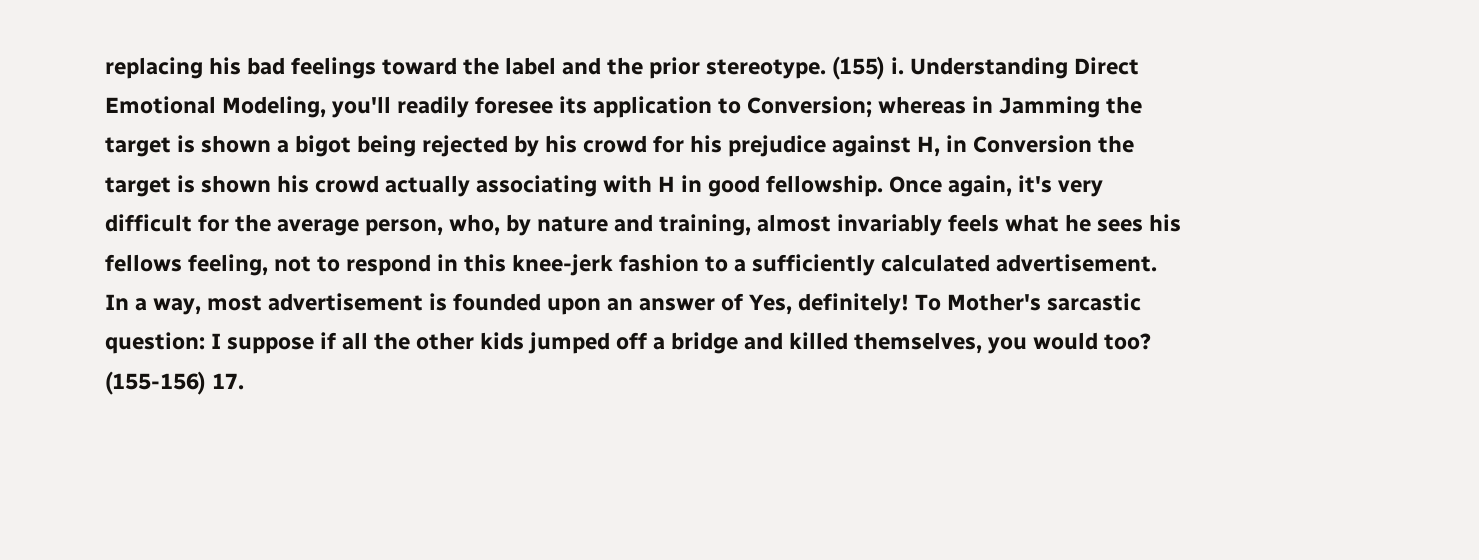replacing his bad feelings toward the label and the prior stereotype. (155) i. Understanding Direct Emotional Modeling, you'll readily foresee its application to Conversion; whereas in Jamming the target is shown a bigot being rejected by his crowd for his prejudice against H, in Conversion the target is shown his crowd actually associating with H in good fellowship. Once again, it's very difficult for the average person, who, by nature and training, almost invariably feels what he sees his fellows feeling, not to respond in this knee-jerk fashion to a sufficiently calculated advertisement. In a way, most advertisement is founded upon an answer of Yes, definitely! To Mother's sarcastic question: I suppose if all the other kids jumped off a bridge and killed themselves, you would too? (155-156) 17.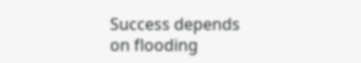Success depends on flooding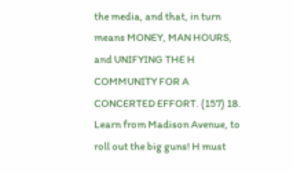the media, and that, in turn means MONEY, MAN HOURS, and UNIFYING THE H COMMUNITY FOR A CONCERTED EFFORT. (157) 18. Learn from Madison Avenue, to roll out the big guns! H must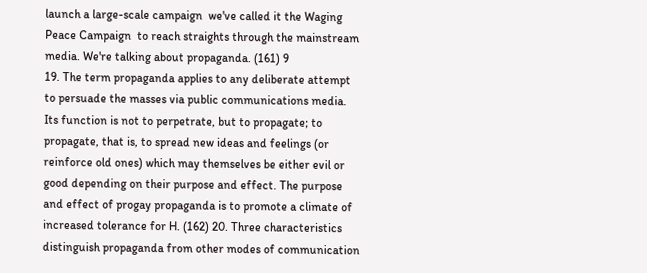launch a large-scale campaign  we've called it the Waging Peace Campaign  to reach straights through the mainstream media. We're talking about propaganda. (161) 9
19. The term propaganda applies to any deliberate attempt to persuade the masses via public communications media. Its function is not to perpetrate, but to propagate; to propagate, that is, to spread new ideas and feelings (or reinforce old ones) which may themselves be either evil or good depending on their purpose and effect. The purpose and effect of progay propaganda is to promote a climate of increased tolerance for H. (162) 20. Three characteristics distinguish propaganda from other modes of communication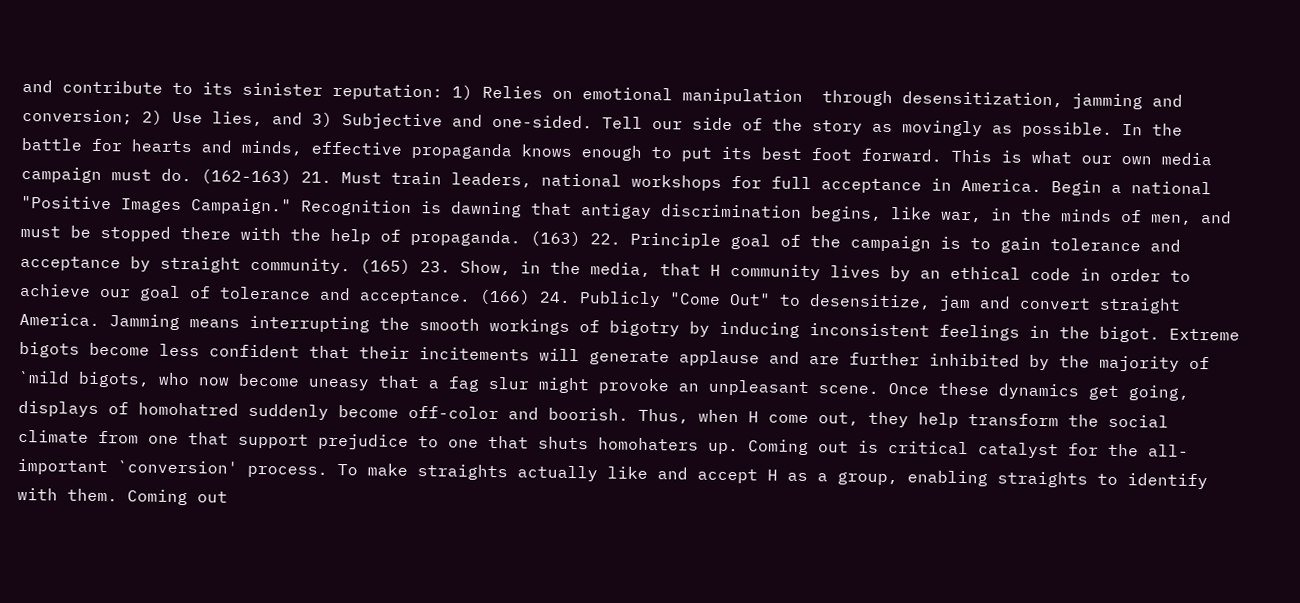and contribute to its sinister reputation: 1) Relies on emotional manipulation  through desensitization, jamming and conversion; 2) Use lies, and 3) Subjective and one-sided. Tell our side of the story as movingly as possible. In the battle for hearts and minds, effective propaganda knows enough to put its best foot forward. This is what our own media campaign must do. (162-163) 21. Must train leaders, national workshops for full acceptance in America. Begin a national "Positive Images Campaign." Recognition is dawning that antigay discrimination begins, like war, in the minds of men, and must be stopped there with the help of propaganda. (163) 22. Principle goal of the campaign is to gain tolerance and acceptance by straight community. (165) 23. Show, in the media, that H community lives by an ethical code in order to achieve our goal of tolerance and acceptance. (166) 24. Publicly "Come Out" to desensitize, jam and convert straight America. Jamming means interrupting the smooth workings of bigotry by inducing inconsistent feelings in the bigot. Extreme bigots become less confident that their incitements will generate applause and are further inhibited by the majority of `mild bigots, who now become uneasy that a fag slur might provoke an unpleasant scene. Once these dynamics get going, displays of homohatred suddenly become off-color and boorish. Thus, when H come out, they help transform the social climate from one that support prejudice to one that shuts homohaters up. Coming out is critical catalyst for the all-important `conversion' process. To make straights actually like and accept H as a group, enabling straights to identify with them. Coming out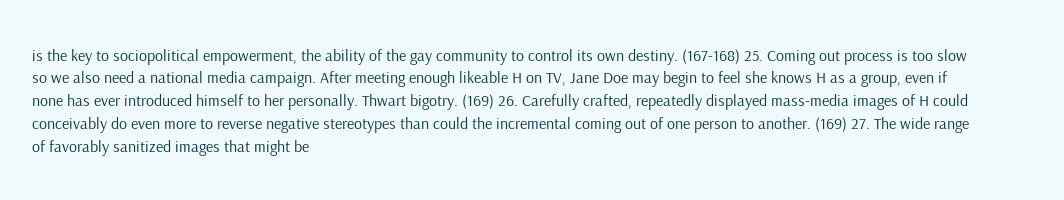is the key to sociopolitical empowerment, the ability of the gay community to control its own destiny. (167-168) 25. Coming out process is too slow so we also need a national media campaign. After meeting enough likeable H on TV, Jane Doe may begin to feel she knows H as a group, even if none has ever introduced himself to her personally. Thwart bigotry. (169) 26. Carefully crafted, repeatedly displayed mass-media images of H could conceivably do even more to reverse negative stereotypes than could the incremental coming out of one person to another. (169) 27. The wide range of favorably sanitized images that might be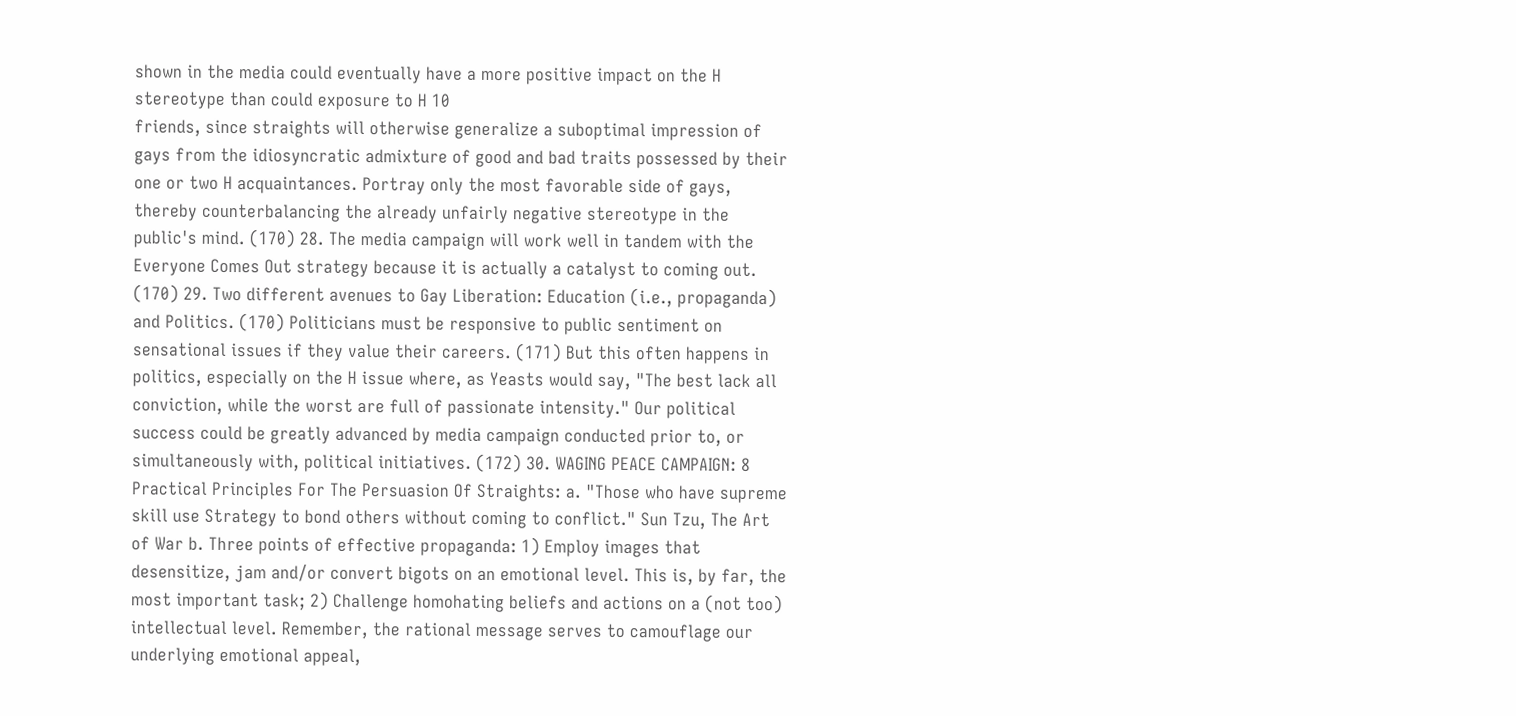shown in the media could eventually have a more positive impact on the H stereotype than could exposure to H 10
friends, since straights will otherwise generalize a suboptimal impression of gays from the idiosyncratic admixture of good and bad traits possessed by their one or two H acquaintances. Portray only the most favorable side of gays, thereby counterbalancing the already unfairly negative stereotype in the public's mind. (170) 28. The media campaign will work well in tandem with the Everyone Comes Out strategy because it is actually a catalyst to coming out. (170) 29. Two different avenues to Gay Liberation: Education (i.e., propaganda) and Politics. (170) Politicians must be responsive to public sentiment on sensational issues if they value their careers. (171) But this often happens in politics, especially on the H issue where, as Yeasts would say, "The best lack all conviction, while the worst are full of passionate intensity." Our political success could be greatly advanced by media campaign conducted prior to, or simultaneously with, political initiatives. (172) 30. WAGING PEACE CAMPAIGN: 8 Practical Principles For The Persuasion Of Straights: a. "Those who have supreme skill use Strategy to bond others without coming to conflict." Sun Tzu, The Art of War b. Three points of effective propaganda: 1) Employ images that desensitize, jam and/or convert bigots on an emotional level. This is, by far, the most important task; 2) Challenge homohating beliefs and actions on a (not too) intellectual level. Remember, the rational message serves to camouflage our underlying emotional appeal,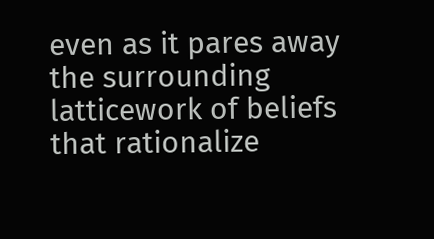even as it pares away the surrounding latticework of beliefs that rationalize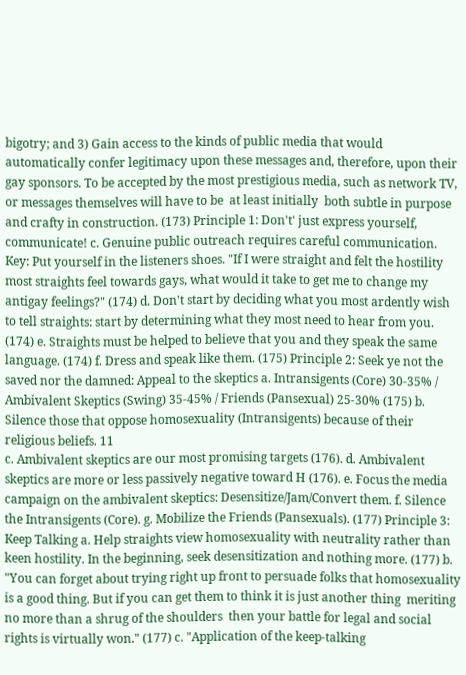bigotry; and 3) Gain access to the kinds of public media that would automatically confer legitimacy upon these messages and, therefore, upon their gay sponsors. To be accepted by the most prestigious media, such as network TV, or messages themselves will have to be  at least initially  both subtle in purpose and crafty in construction. (173) Principle 1: Don't' just express yourself, communicate! c. Genuine public outreach requires careful communication. Key: Put yourself in the listeners shoes. "If I were straight and felt the hostility most straights feel towards gays, what would it take to get me to change my antigay feelings?" (174) d. Don't start by deciding what you most ardently wish to tell straights: start by determining what they most need to hear from you. (174) e. Straights must be helped to believe that you and they speak the same language. (174) f. Dress and speak like them. (175) Principle 2: Seek ye not the saved nor the damned: Appeal to the skeptics a. Intransigents (Core) 30-35% / Ambivalent Skeptics (Swing) 35-45% / Friends (Pansexual) 25-30% (175) b. Silence those that oppose homosexuality (Intransigents) because of their religious beliefs. 11
c. Ambivalent skeptics are our most promising targets (176). d. Ambivalent skeptics are more or less passively negative toward H (176). e. Focus the media campaign on the ambivalent skeptics: Desensitize/Jam/Convert them. f. Silence the Intransigents (Core). g. Mobilize the Friends (Pansexuals). (177) Principle 3: Keep Talking a. Help straights view homosexuality with neutrality rather than keen hostility. In the beginning, seek desensitization and nothing more. (177) b. "You can forget about trying right up front to persuade folks that homosexuality is a good thing. But if you can get them to think it is just another thing  meriting no more than a shrug of the shoulders  then your battle for legal and social rights is virtually won." (177) c. "Application of the keep-talking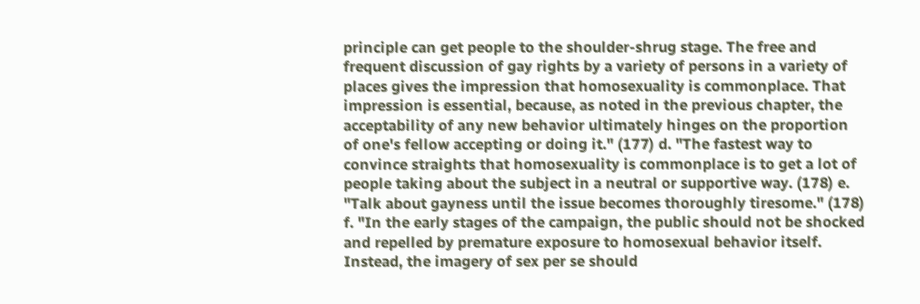principle can get people to the shoulder-shrug stage. The free and frequent discussion of gay rights by a variety of persons in a variety of places gives the impression that homosexuality is commonplace. That impression is essential, because, as noted in the previous chapter, the acceptability of any new behavior ultimately hinges on the proportion of one's fellow accepting or doing it." (177) d. "The fastest way to convince straights that homosexuality is commonplace is to get a lot of people taking about the subject in a neutral or supportive way. (178) e. "Talk about gayness until the issue becomes thoroughly tiresome." (178) f. "In the early stages of the campaign, the public should not be shocked and repelled by premature exposure to homosexual behavior itself. Instead, the imagery of sex per se should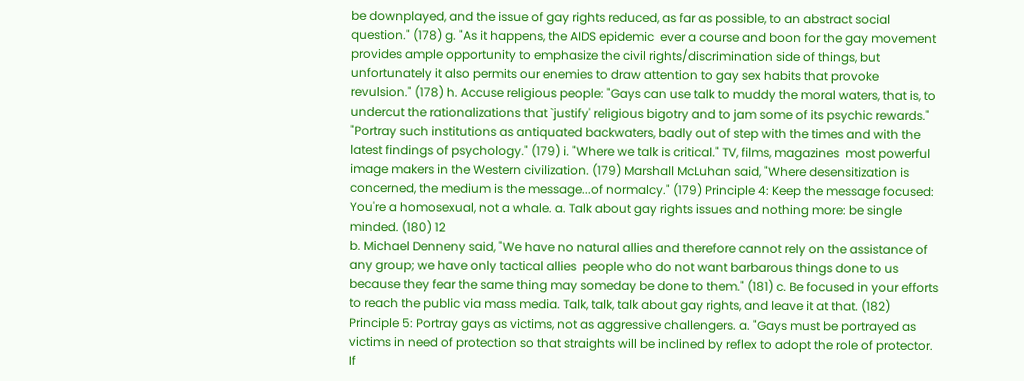be downplayed, and the issue of gay rights reduced, as far as possible, to an abstract social question." (178) g. "As it happens, the AIDS epidemic  ever a course and boon for the gay movement  provides ample opportunity to emphasize the civil rights/discrimination side of things, but unfortunately it also permits our enemies to draw attention to gay sex habits that provoke revulsion." (178) h. Accuse religious people: "Gays can use talk to muddy the moral waters, that is, to undercut the rationalizations that `justify' religious bigotry and to jam some of its psychic rewards." "Portray such institutions as antiquated backwaters, badly out of step with the times and with the latest findings of psychology." (179) i. "Where we talk is critical." TV, films, magazines  most powerful image makers in the Western civilization. (179) Marshall McLuhan said, "Where desensitization is concerned, the medium is the message...of normalcy." (179) Principle 4: Keep the message focused: You're a homosexual, not a whale. a. Talk about gay rights issues and nothing more: be single minded. (180) 12
b. Michael Denneny said, "We have no natural allies and therefore cannot rely on the assistance of any group; we have only tactical allies  people who do not want barbarous things done to us because they fear the same thing may someday be done to them." (181) c. Be focused in your efforts to reach the public via mass media. Talk, talk, talk about gay rights, and leave it at that. (182) Principle 5: Portray gays as victims, not as aggressive challengers. a. "Gays must be portrayed as victims in need of protection so that straights will be inclined by reflex to adopt the role of protector. If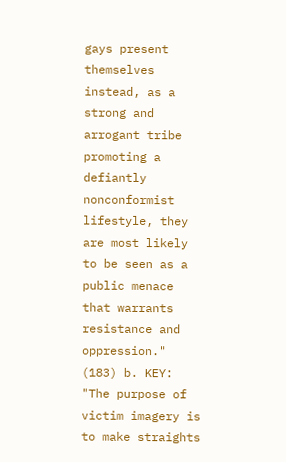gays present themselves instead, as a strong and arrogant tribe promoting a defiantly nonconformist lifestyle, they are most likely to be seen as a public menace that warrants resistance and oppression." (183) b. KEY: "The purpose of victim imagery is to make straights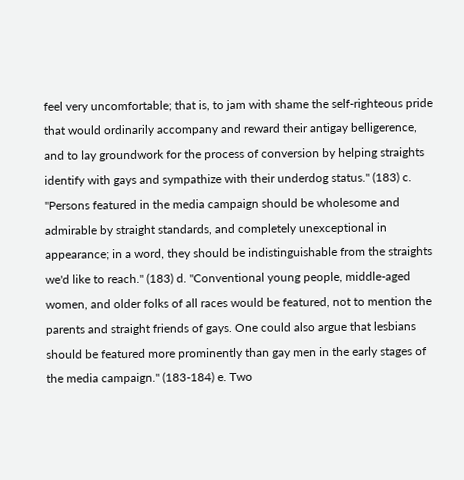feel very uncomfortable; that is, to jam with shame the self-righteous pride that would ordinarily accompany and reward their antigay belligerence, and to lay groundwork for the process of conversion by helping straights identify with gays and sympathize with their underdog status." (183) c. "Persons featured in the media campaign should be wholesome and admirable by straight standards, and completely unexceptional in appearance; in a word, they should be indistinguishable from the straights we'd like to reach." (183) d. "Conventional young people, middle-aged women, and older folks of all races would be featured, not to mention the parents and straight friends of gays. One could also argue that lesbians should be featured more prominently than gay men in the early stages of the media campaign." (183-184) e. Two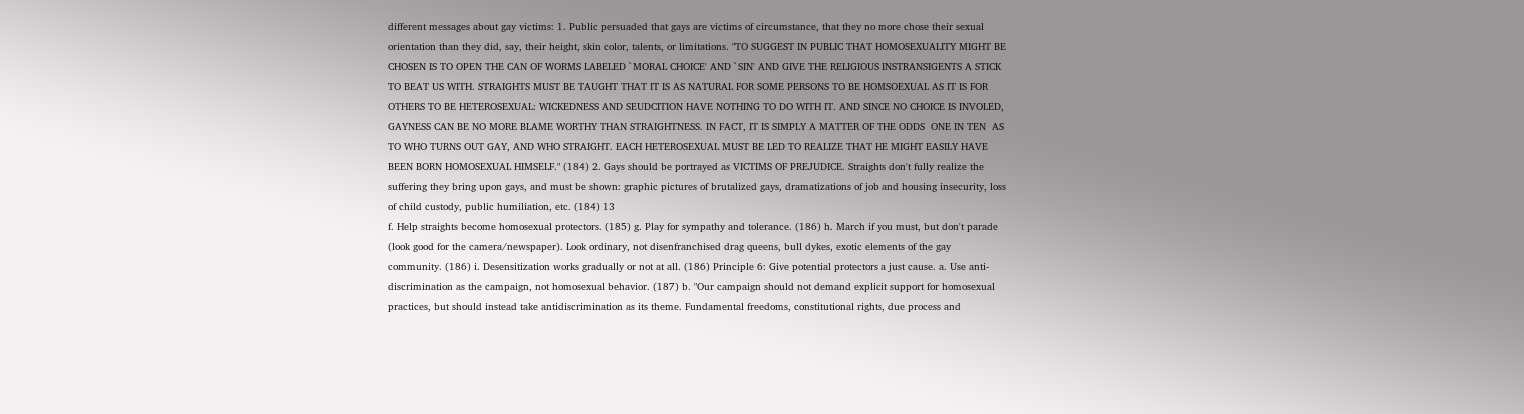different messages about gay victims: 1. Public persuaded that gays are victims of circumstance, that they no more chose their sexual orientation than they did, say, their height, skin color, talents, or limitations. "TO SUGGEST IN PUBLIC THAT HOMOSEXUALITY MIGHT BE CHOSEN IS TO OPEN THE CAN OF WORMS LABELED `MORAL CHOICE' AND `SIN' AND GIVE THE RELIGIOUS INSTRANSIGENTS A STICK TO BEAT US WITH. STRAIGHTS MUST BE TAUGHT THAT IT IS AS NATURAL FOR SOME PERSONS TO BE HOMSOEXUAL AS IT IS FOR OTHERS TO BE HETEROSEXUAL: WICKEDNESS AND SEUDCITION HAVE NOTHING TO DO WITH IT. AND SINCE NO CHOICE IS INVOLED, GAYNESS CAN BE NO MORE BLAME WORTHY THAN STRAIGHTNESS. IN FACT, IT IS SIMPLY A MATTER OF THE ODDS  ONE IN TEN  AS TO WHO TURNS OUT GAY, AND WHO STRAIGHT. EACH HETEROSEXUAL MUST BE LED TO REALIZE THAT HE MIGHT EASILY HAVE BEEN BORN HOMOSEXUAL HIMSELF." (184) 2. Gays should be portrayed as VICTIMS OF PREJUDICE. Straights don't fully realize the suffering they bring upon gays, and must be shown: graphic pictures of brutalized gays, dramatizations of job and housing insecurity, loss of child custody, public humiliation, etc. (184) 13
f. Help straights become homosexual protectors. (185) g. Play for sympathy and tolerance. (186) h. March if you must, but don't parade (look good for the camera/newspaper). Look ordinary, not disenfranchised drag queens, bull dykes, exotic elements of the gay community. (186) i. Desensitization works gradually or not at all. (186) Principle 6: Give potential protectors a just cause. a. Use anti-discrimination as the campaign, not homosexual behavior. (187) b. "Our campaign should not demand explicit support for homosexual practices, but should instead take antidiscrimination as its theme. Fundamental freedoms, constitutional rights, due process and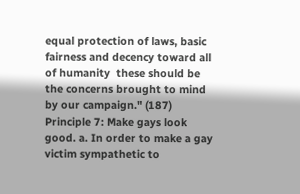equal protection of laws, basic fairness and decency toward all of humanity  these should be the concerns brought to mind by our campaign." (187) Principle 7: Make gays look good. a. In order to make a gay victim sympathetic to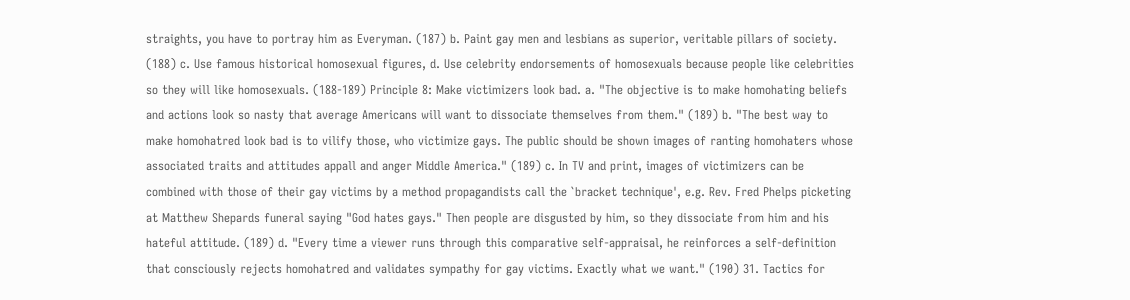straights, you have to portray him as Everyman. (187) b. Paint gay men and lesbians as superior, veritable pillars of society. (188) c. Use famous historical homosexual figures, d. Use celebrity endorsements of homosexuals because people like celebrities so they will like homosexuals. (188-189) Principle 8: Make victimizers look bad. a. "The objective is to make homohating beliefs and actions look so nasty that average Americans will want to dissociate themselves from them." (189) b. "The best way to make homohatred look bad is to vilify those, who victimize gays. The public should be shown images of ranting homohaters whose associated traits and attitudes appall and anger Middle America." (189) c. In TV and print, images of victimizers can be combined with those of their gay victims by a method propagandists call the `bracket technique', e.g. Rev. Fred Phelps picketing at Matthew Shepards funeral saying "God hates gays." Then people are disgusted by him, so they dissociate from him and his hateful attitude. (189) d. "Every time a viewer runs through this comparative self-appraisal, he reinforces a self-definition that consciously rejects homohatred and validates sympathy for gay victims. Exactly what we want." (190) 31. Tactics for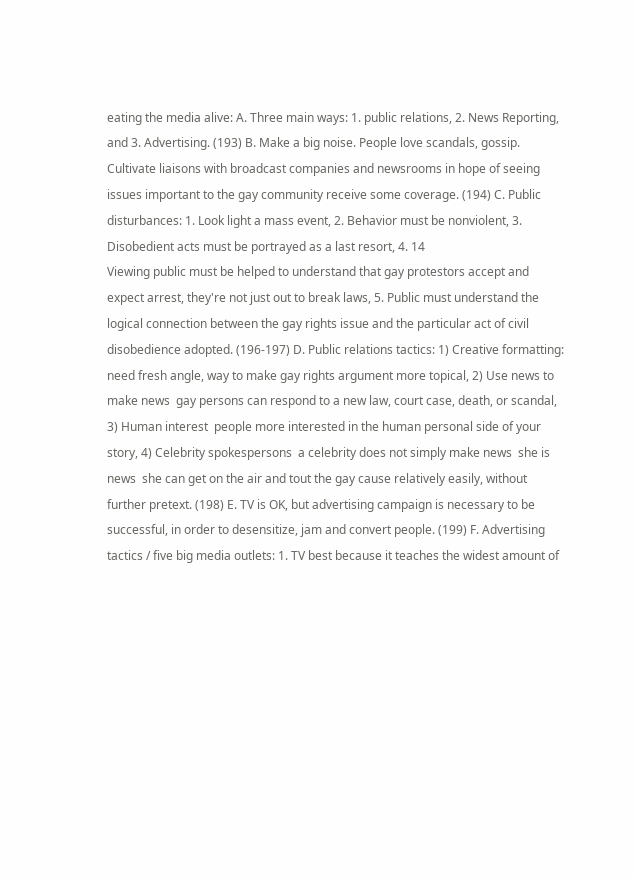eating the media alive: A. Three main ways: 1. public relations, 2. News Reporting, and 3. Advertising. (193) B. Make a big noise. People love scandals, gossip. Cultivate liaisons with broadcast companies and newsrooms in hope of seeing issues important to the gay community receive some coverage. (194) C. Public disturbances: 1. Look light a mass event, 2. Behavior must be nonviolent, 3. Disobedient acts must be portrayed as a last resort, 4. 14
Viewing public must be helped to understand that gay protestors accept and expect arrest, they're not just out to break laws, 5. Public must understand the logical connection between the gay rights issue and the particular act of civil disobedience adopted. (196-197) D. Public relations tactics: 1) Creative formatting: need fresh angle, way to make gay rights argument more topical, 2) Use news to make news  gay persons can respond to a new law, court case, death, or scandal, 3) Human interest  people more interested in the human personal side of your story, 4) Celebrity spokespersons  a celebrity does not simply make news  she is news  she can get on the air and tout the gay cause relatively easily, without further pretext. (198) E. TV is OK, but advertising campaign is necessary to be successful, in order to desensitize, jam and convert people. (199) F. Advertising tactics / five big media outlets: 1. TV best because it teaches the widest amount of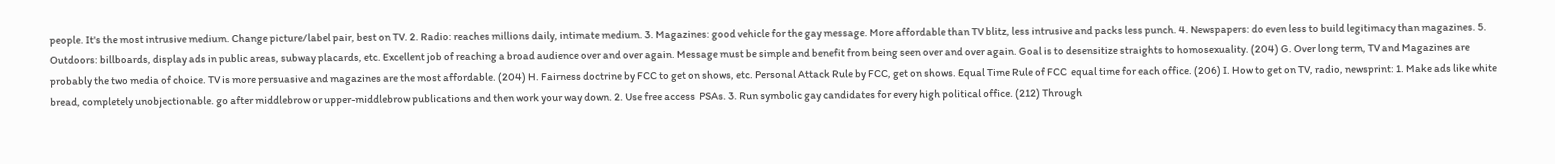people. It's the most intrusive medium. Change picture/label pair, best on TV. 2. Radio: reaches millions daily, intimate medium. 3. Magazines: good vehicle for the gay message. More affordable than TV blitz, less intrusive and packs less punch. 4. Newspapers: do even less to build legitimacy than magazines. 5. Outdoors: billboards, display ads in public areas, subway placards, etc. Excellent job of reaching a broad audience over and over again. Message must be simple and benefit from being seen over and over again. Goal is to desensitize straights to homosexuality. (204) G. Over long term, TV and Magazines are probably the two media of choice. TV is more persuasive and magazines are the most affordable. (204) H. Fairness doctrine by FCC to get on shows, etc. Personal Attack Rule by FCC, get on shows. Equal Time Rule of FCC  equal time for each office. (206) I. How to get on TV, radio, newsprint: 1. Make ads like white bread, completely unobjectionable. go after middlebrow or upper-middlebrow publications and then work your way down. 2. Use free access  PSAs. 3. Run symbolic gay candidates for every high political office. (212) Through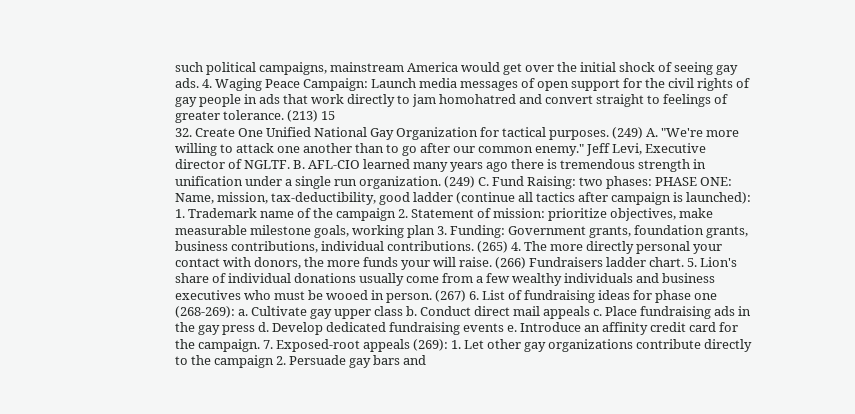such political campaigns, mainstream America would get over the initial shock of seeing gay ads. 4. Waging Peace Campaign: Launch media messages of open support for the civil rights of gay people in ads that work directly to jam homohatred and convert straight to feelings of greater tolerance. (213) 15
32. Create One Unified National Gay Organization for tactical purposes. (249) A. "We're more willing to attack one another than to go after our common enemy." Jeff Levi, Executive director of NGLTF. B. AFL-CIO learned many years ago there is tremendous strength in unification under a single run organization. (249) C. Fund Raising: two phases: PHASE ONE: Name, mission, tax-deductibility, good ladder (continue all tactics after campaign is launched): 1. Trademark name of the campaign 2. Statement of mission: prioritize objectives, make measurable milestone goals, working plan 3. Funding: Government grants, foundation grants, business contributions, individual contributions. (265) 4. The more directly personal your contact with donors, the more funds your will raise. (266) Fundraisers ladder chart. 5. Lion's share of individual donations usually come from a few wealthy individuals and business executives who must be wooed in person. (267) 6. List of fundraising ideas for phase one (268-269): a. Cultivate gay upper class b. Conduct direct mail appeals c. Place fundraising ads in the gay press d. Develop dedicated fundraising events e. Introduce an affinity credit card for the campaign. 7. Exposed-root appeals (269): 1. Let other gay organizations contribute directly to the campaign 2. Persuade gay bars and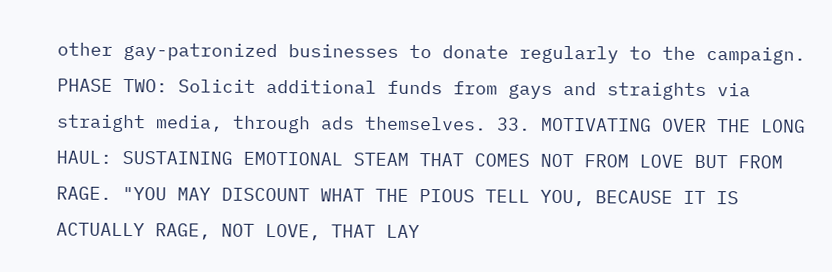other gay-patronized businesses to donate regularly to the campaign. PHASE TWO: Solicit additional funds from gays and straights via straight media, through ads themselves. 33. MOTIVATING OVER THE LONG HAUL: SUSTAINING EMOTIONAL STEAM THAT COMES NOT FROM LOVE BUT FROM RAGE. "YOU MAY DISCOUNT WHAT THE PIOUS TELL YOU, BECAUSE IT IS ACTUALLY RAGE, NOT LOVE, THAT LAY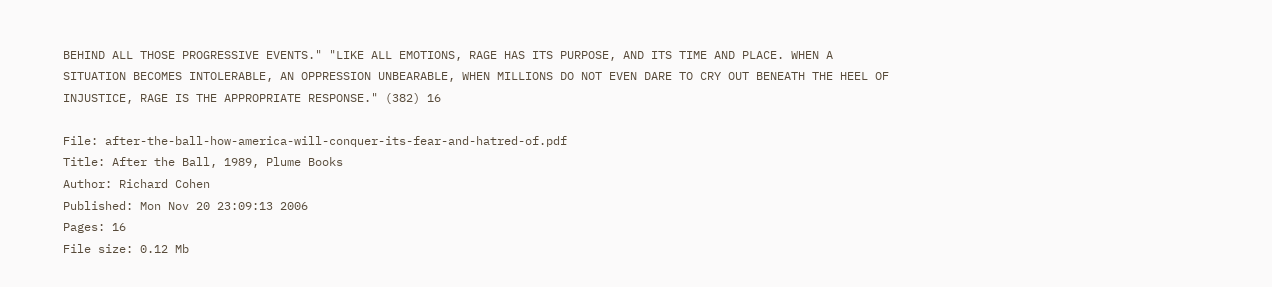BEHIND ALL THOSE PROGRESSIVE EVENTS." "LIKE ALL EMOTIONS, RAGE HAS ITS PURPOSE, AND ITS TIME AND PLACE. WHEN A SITUATION BECOMES INTOLERABLE, AN OPPRESSION UNBEARABLE, WHEN MILLIONS DO NOT EVEN DARE TO CRY OUT BENEATH THE HEEL OF INJUSTICE, RAGE IS THE APPROPRIATE RESPONSE." (382) 16

File: after-the-ball-how-america-will-conquer-its-fear-and-hatred-of.pdf
Title: After the Ball, 1989, Plume Books
Author: Richard Cohen
Published: Mon Nov 20 23:09:13 2006
Pages: 16
File size: 0.12 Mb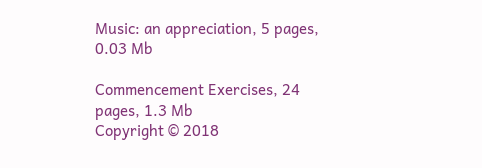Music: an appreciation, 5 pages, 0.03 Mb

Commencement Exercises, 24 pages, 1.3 Mb
Copyright © 2018